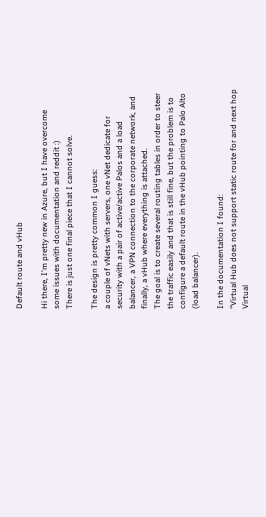Default route and vHub

Hi there, I'm pretty new in Azure, but I have overcome some issues with documentation and reddit :)
There is just one final piece that I cannot solve.

The design is pretty common I guess:
a couple of vNets with servers, one vNet dedicate for security with a pair of active/active Palos and a load balancer, a VPN connection to the corporate network, and finally, a vHub where everything is attached.
The goal is to create several routing tables in order to steer the traffic easily and that is still fine, but the problem is to configure a default route in the vHub pointing to Palo Alto (load balancer).

In the documentation I found:
"Virtual Hub does not support static route for and next hop Virtual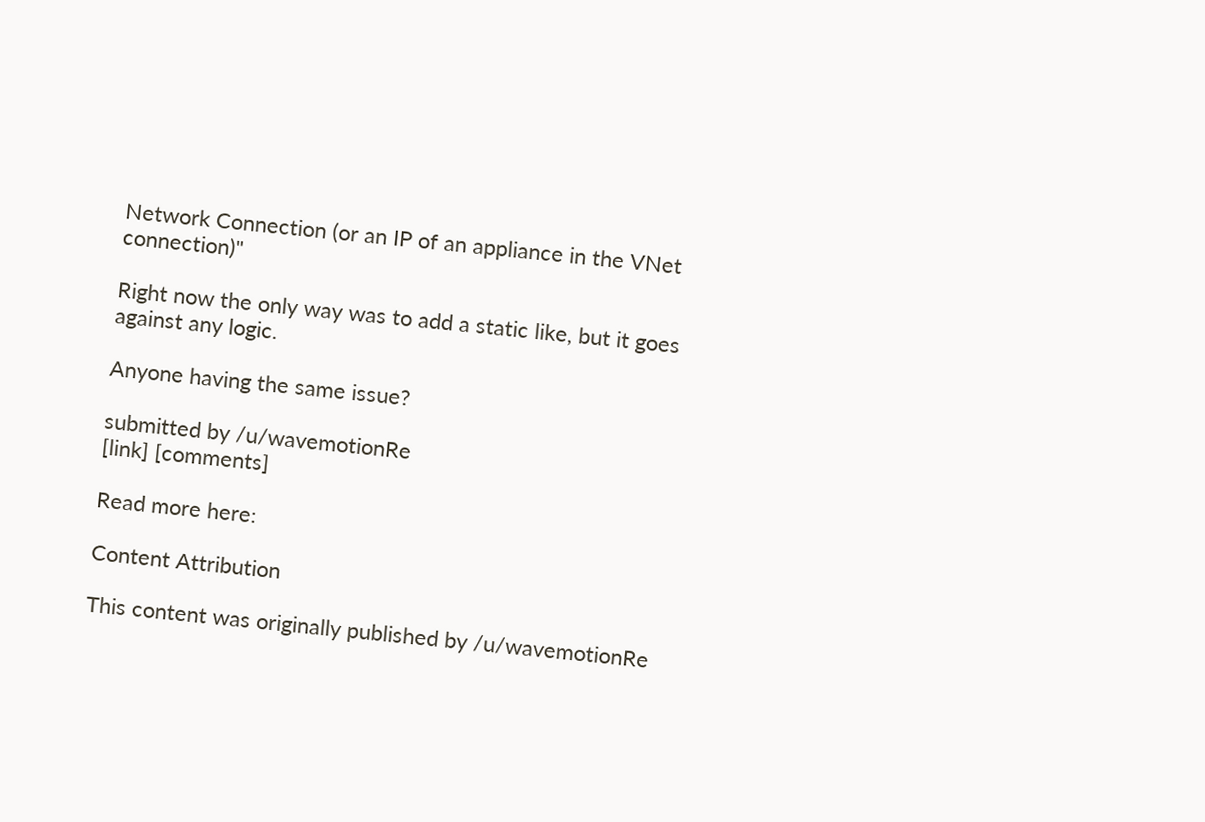Network Connection (or an IP of an appliance in the VNet connection)"

Right now the only way was to add a static like, but it goes against any logic.

Anyone having the same issue?

submitted by /u/wavemotionRe
[link] [comments]

Read more here:

Content Attribution

This content was originally published by /u/wavemotionRe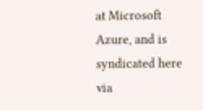at Microsoft Azure, and is syndicated here via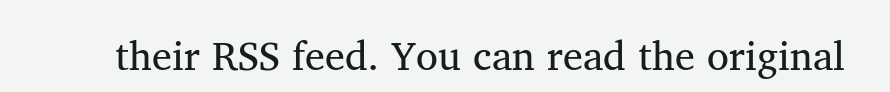their RSS feed. You can read the original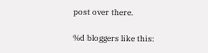post over there.

%d bloggers like this: